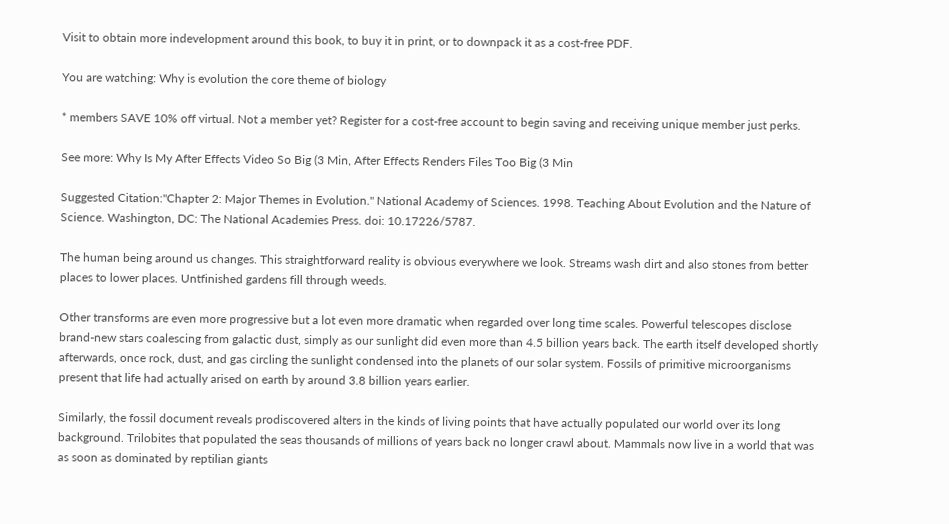Visit to obtain more indevelopment around this book, to buy it in print, or to downpack it as a cost-free PDF.

You are watching: Why is evolution the core theme of biology

* members SAVE 10% off virtual. Not a member yet? Register for a cost-free account to begin saving and receiving unique member just perks.

See more: Why Is My After Effects Video So Big (3 Min, After Effects Renders Files Too Big (3 Min

Suggested Citation:"Chapter 2: Major Themes in Evolution." National Academy of Sciences. 1998. Teaching About Evolution and the Nature of Science. Washington, DC: The National Academies Press. doi: 10.17226/5787.

The human being around us changes. This straightforward reality is obvious everywhere we look. Streams wash dirt and also stones from better places to lower places. Untfinished gardens fill through weeds.

Other transforms are even more progressive but a lot even more dramatic when regarded over long time scales. Powerful telescopes disclose brand-new stars coalescing from galactic dust, simply as our sunlight did even more than 4.5 billion years back. The earth itself developed shortly afterwards, once rock, dust, and gas circling the sunlight condensed into the planets of our solar system. Fossils of primitive microorganisms present that life had actually arised on earth by around 3.8 billion years earlier.

Similarly, the fossil document reveals prodiscovered alters in the kinds of living points that have actually populated our world over its long background. Trilobites that populated the seas thousands of millions of years back no longer crawl about. Mammals now live in a world that was as soon as dominated by reptilian giants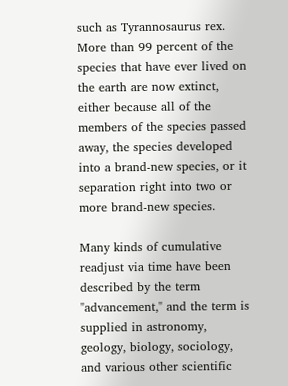such as Tyrannosaurus rex. More than 99 percent of the species that have ever lived on the earth are now extinct, either because all of the members of the species passed away, the species developed into a brand-new species, or it separation right into two or more brand-new species.

Many kinds of cumulative readjust via time have been described by the term "advancement," and the term is supplied in astronomy, geology, biology, sociology, and various other scientific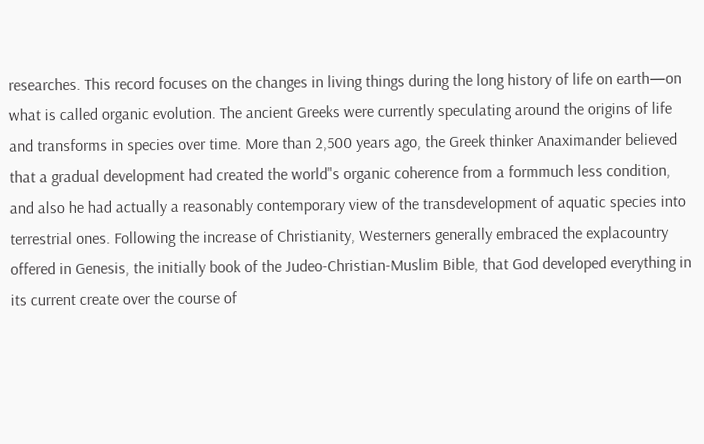researches. This record focuses on the changes in living things during the long history of life on earth—on what is called organic evolution. The ancient Greeks were currently speculating around the origins of life and transforms in species over time. More than 2,500 years ago, the Greek thinker Anaximander believed that a gradual development had created the world"s organic coherence from a formmuch less condition, and also he had actually a reasonably contemporary view of the transdevelopment of aquatic species into terrestrial ones. Following the increase of Christianity, Westerners generally embraced the explacountry offered in Genesis, the initially book of the Judeo-Christian-Muslim Bible, that God developed everything in its current create over the course of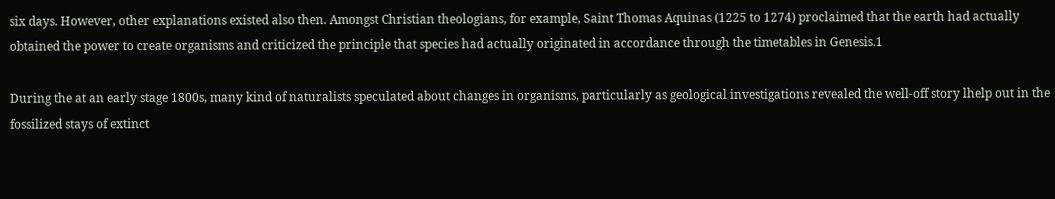six days. However, other explanations existed also then. Amongst Christian theologians, for example, Saint Thomas Aquinas (1225 to 1274) proclaimed that the earth had actually obtained the power to create organisms and criticized the principle that species had actually originated in accordance through the timetables in Genesis.1

During the at an early stage 1800s, many kind of naturalists speculated about changes in organisms, particularly as geological investigations revealed the well-off story lhelp out in the fossilized stays of extinct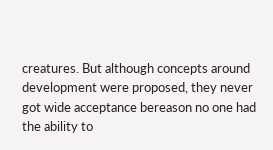creatures. But although concepts around development were proposed, they never got wide acceptance bereason no one had the ability to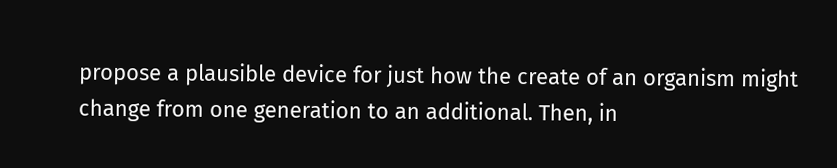propose a plausible device for just how the create of an organism might change from one generation to an additional. Then, in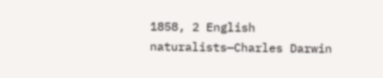1858, 2 English naturalists—Charles Darwin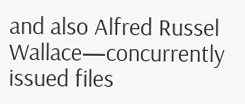and also Alfred Russel Wallace—concurrently issued files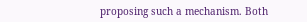proposing such a mechanism. Both